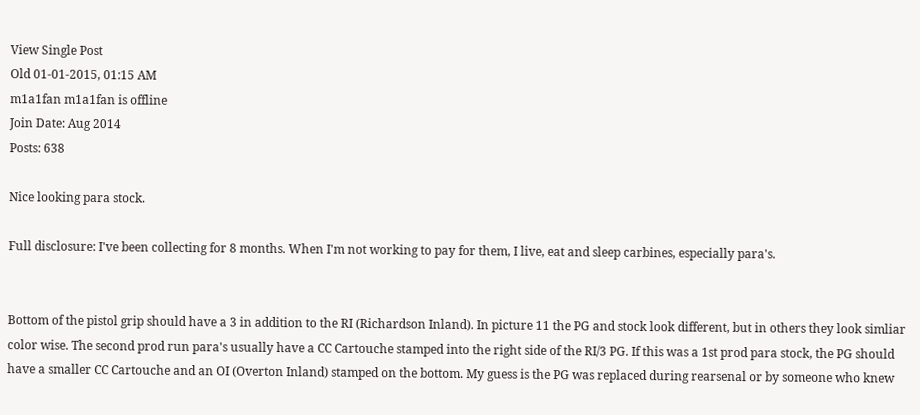View Single Post
Old 01-01-2015, 01:15 AM
m1a1fan m1a1fan is offline
Join Date: Aug 2014
Posts: 638

Nice looking para stock.

Full disclosure: I've been collecting for 8 months. When I'm not working to pay for them, I live, eat and sleep carbines, especially para's.


Bottom of the pistol grip should have a 3 in addition to the RI (Richardson Inland). In picture 11 the PG and stock look different, but in others they look simliar color wise. The second prod run para's usually have a CC Cartouche stamped into the right side of the RI/3 PG. If this was a 1st prod para stock, the PG should have a smaller CC Cartouche and an OI (Overton Inland) stamped on the bottom. My guess is the PG was replaced during rearsenal or by someone who knew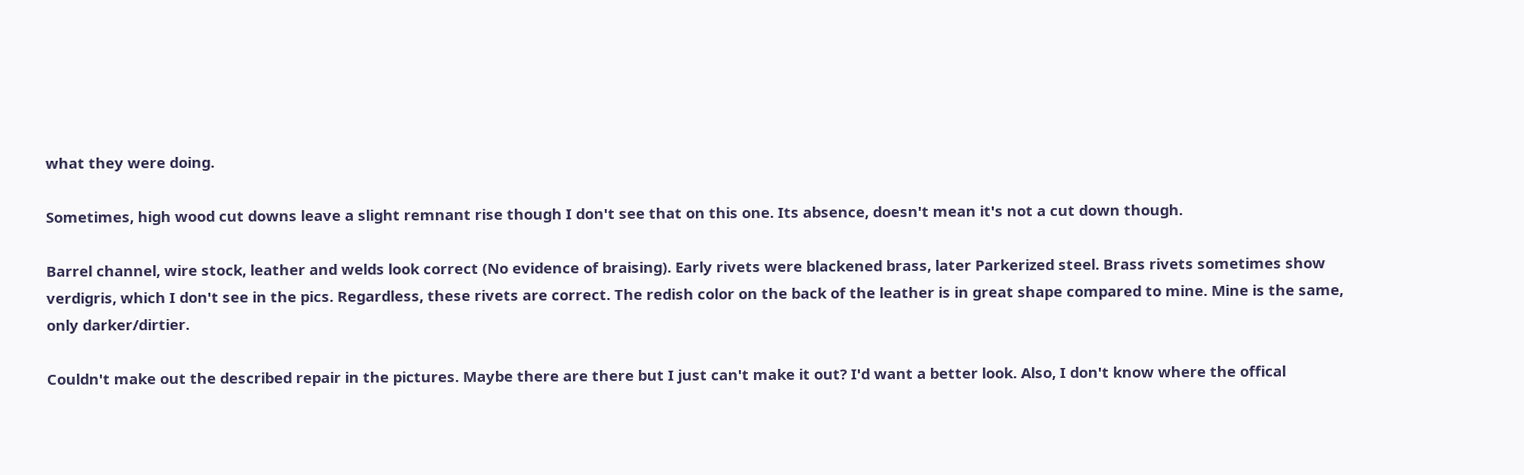what they were doing.

Sometimes, high wood cut downs leave a slight remnant rise though I don't see that on this one. Its absence, doesn't mean it's not a cut down though.

Barrel channel, wire stock, leather and welds look correct (No evidence of braising). Early rivets were blackened brass, later Parkerized steel. Brass rivets sometimes show verdigris, which I don't see in the pics. Regardless, these rivets are correct. The redish color on the back of the leather is in great shape compared to mine. Mine is the same, only darker/dirtier.

Couldn't make out the described repair in the pictures. Maybe there are there but I just can't make it out? I'd want a better look. Also, I don't know where the offical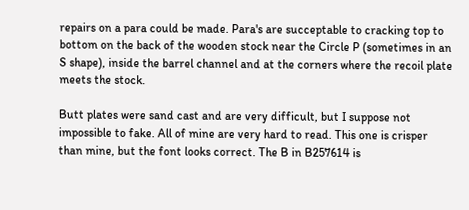repairs on a para could be made. Para's are succeptable to cracking top to bottom on the back of the wooden stock near the Circle P (sometimes in an S shape), inside the barrel channel and at the corners where the recoil plate meets the stock.

Butt plates were sand cast and are very difficult, but I suppose not impossible to fake. All of mine are very hard to read. This one is crisper than mine, but the font looks correct. The B in B257614 is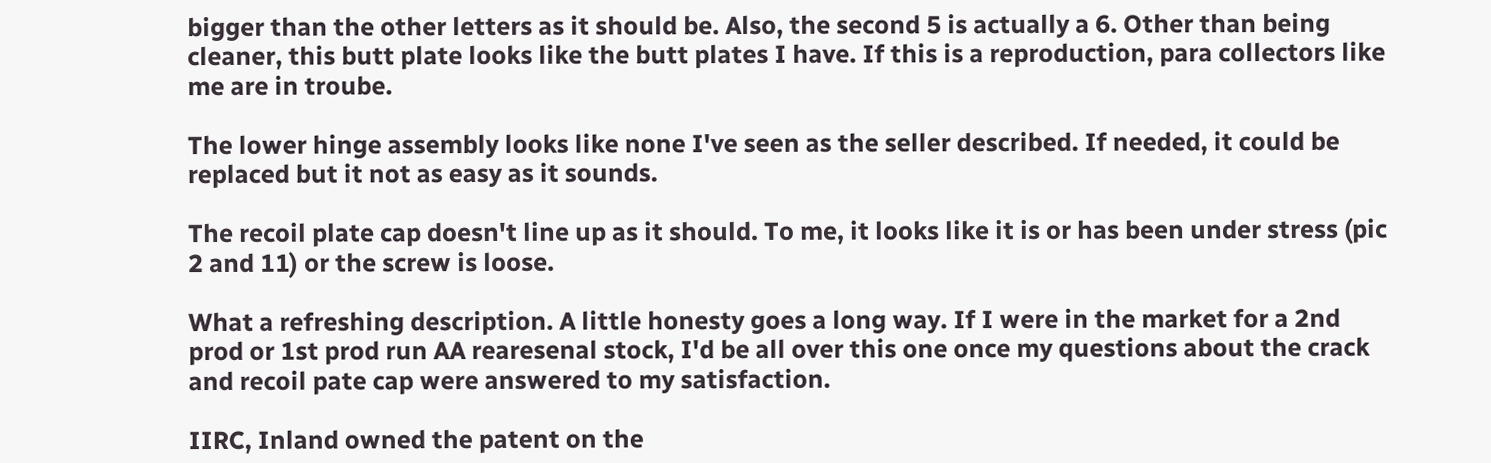bigger than the other letters as it should be. Also, the second 5 is actually a 6. Other than being cleaner, this butt plate looks like the butt plates I have. If this is a reproduction, para collectors like me are in troube.

The lower hinge assembly looks like none I've seen as the seller described. If needed, it could be replaced but it not as easy as it sounds.

The recoil plate cap doesn't line up as it should. To me, it looks like it is or has been under stress (pic 2 and 11) or the screw is loose.

What a refreshing description. A little honesty goes a long way. If I were in the market for a 2nd prod or 1st prod run AA rearesenal stock, I'd be all over this one once my questions about the crack and recoil pate cap were answered to my satisfaction.

IIRC, Inland owned the patent on the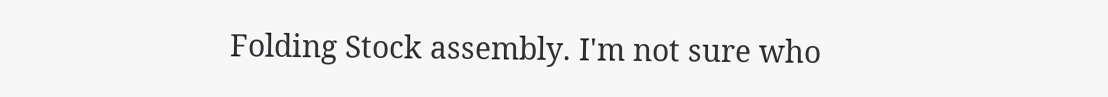Folding Stock assembly. I'm not sure who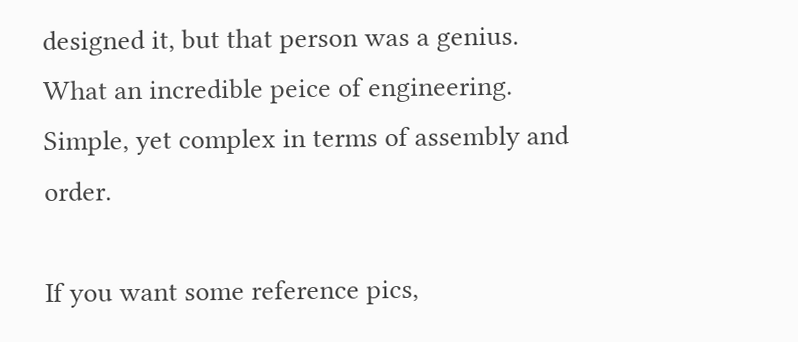designed it, but that person was a genius. What an incredible peice of engineering. Simple, yet complex in terms of assembly and order.

If you want some reference pics,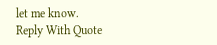let me know.
Reply With Quote